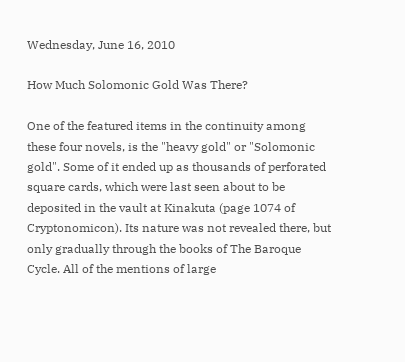Wednesday, June 16, 2010

How Much Solomonic Gold Was There?

One of the featured items in the continuity among these four novels, is the "heavy gold" or "Solomonic gold". Some of it ended up as thousands of perforated square cards, which were last seen about to be deposited in the vault at Kinakuta (page 1074 of Cryptonomicon). Its nature was not revealed there, but only gradually through the books of The Baroque Cycle. All of the mentions of large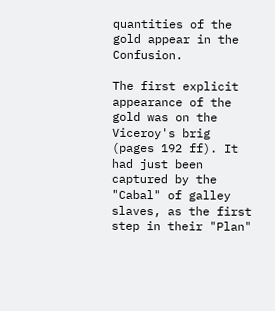quantities of the gold appear in the Confusion.

The first explicit appearance of the gold was on the Viceroy's brig (pages 192 ff). It had just been captured by the "Cabal" of galley slaves, as the first step in their "Plan"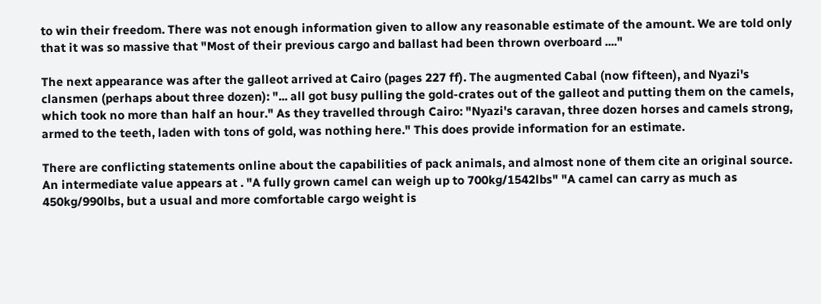to win their freedom. There was not enough information given to allow any reasonable estimate of the amount. We are told only that it was so massive that "Most of their previous cargo and ballast had been thrown overboard ...."

The next appearance was after the galleot arrived at Cairo (pages 227 ff). The augmented Cabal (now fifteen), and Nyazi's clansmen (perhaps about three dozen): "... all got busy pulling the gold-crates out of the galleot and putting them on the camels, which took no more than half an hour." As they travelled through Cairo: "Nyazi's caravan, three dozen horses and camels strong, armed to the teeth, laden with tons of gold, was nothing here." This does provide information for an estimate.

There are conflicting statements online about the capabilities of pack animals, and almost none of them cite an original source. An intermediate value appears at . "A fully grown camel can weigh up to 700kg/1542lbs" "A camel can carry as much as 450kg/990lbs, but a usual and more comfortable cargo weight is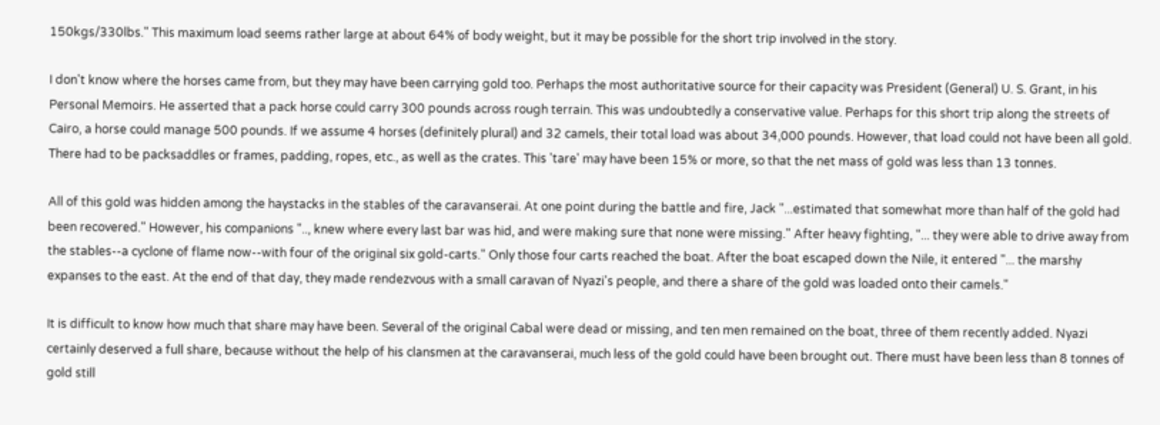150kgs/330lbs." This maximum load seems rather large at about 64% of body weight, but it may be possible for the short trip involved in the story.

I don't know where the horses came from, but they may have been carrying gold too. Perhaps the most authoritative source for their capacity was President (General) U. S. Grant, in his Personal Memoirs. He asserted that a pack horse could carry 300 pounds across rough terrain. This was undoubtedly a conservative value. Perhaps for this short trip along the streets of Cairo, a horse could manage 500 pounds. If we assume 4 horses (definitely plural) and 32 camels, their total load was about 34,000 pounds. However, that load could not have been all gold. There had to be packsaddles or frames, padding, ropes, etc., as well as the crates. This 'tare' may have been 15% or more, so that the net mass of gold was less than 13 tonnes.

All of this gold was hidden among the haystacks in the stables of the caravanserai. At one point during the battle and fire, Jack "...estimated that somewhat more than half of the gold had been recovered." However, his companions ".., knew where every last bar was hid, and were making sure that none were missing." After heavy fighting, "... they were able to drive away from the stables--a cyclone of flame now--with four of the original six gold-carts." Only those four carts reached the boat. After the boat escaped down the Nile, it entered "... the marshy expanses to the east. At the end of that day, they made rendezvous with a small caravan of Nyazi's people, and there a share of the gold was loaded onto their camels."

It is difficult to know how much that share may have been. Several of the original Cabal were dead or missing, and ten men remained on the boat, three of them recently added. Nyazi certainly deserved a full share, because without the help of his clansmen at the caravanserai, much less of the gold could have been brought out. There must have been less than 8 tonnes of gold still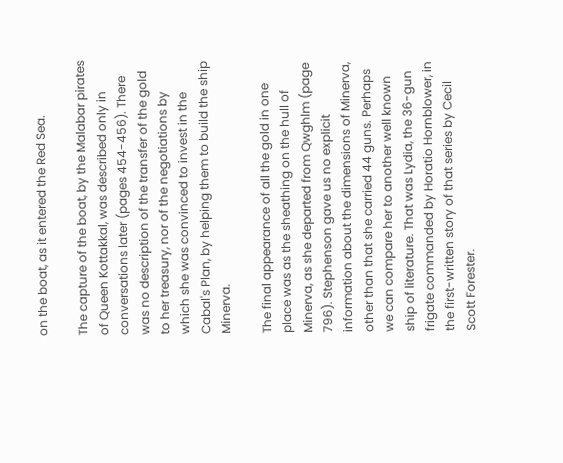on the boat, as it entered the Red Sea.

The capture of the boat, by the Malabar pirates of Queen Kottakkal, was described only in conversations later (pages 454-456). There was no description of the transfer of the gold to her treasury, nor of the negotiations by which she was convinced to invest in the Cabal's Plan, by helping them to build the ship Minerva.

The final appearance of all the gold in one place was as the sheathing on the hull of Minerva, as she departed from Qwghlm (page 796). Stephenson gave us no explicit information about the dimensions of Minerva, other than that she carried 44 guns. Perhaps we can compare her to another well known ship of literature. That was Lydia, the 36-gun frigate commanded by Horatio Hornblower, in the first-written story of that series by Cecil Scott Forester.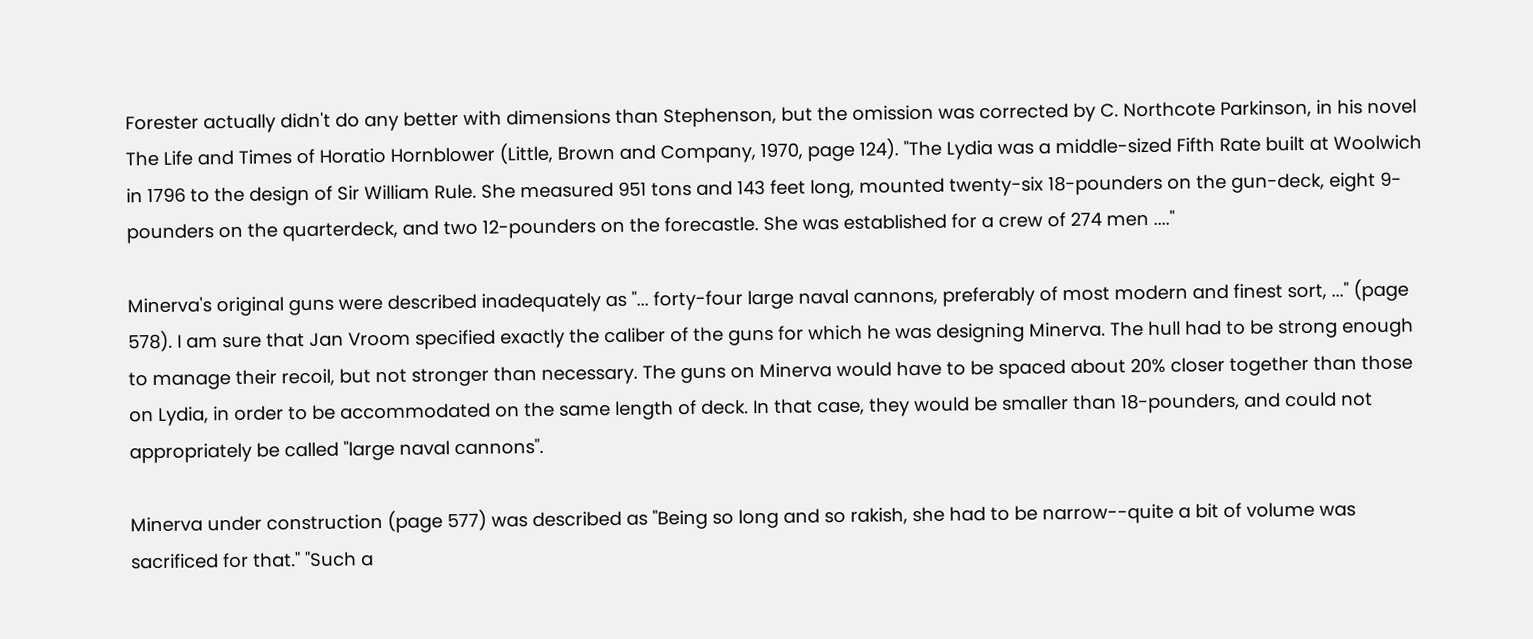Forester actually didn't do any better with dimensions than Stephenson, but the omission was corrected by C. Northcote Parkinson, in his novel The Life and Times of Horatio Hornblower (Little, Brown and Company, 1970, page 124). "The Lydia was a middle-sized Fifth Rate built at Woolwich in 1796 to the design of Sir William Rule. She measured 951 tons and 143 feet long, mounted twenty-six 18-pounders on the gun-deck, eight 9-pounders on the quarterdeck, and two 12-pounders on the forecastle. She was established for a crew of 274 men ...."

Minerva's original guns were described inadequately as "... forty-four large naval cannons, preferably of most modern and finest sort, ..." (page 578). I am sure that Jan Vroom specified exactly the caliber of the guns for which he was designing Minerva. The hull had to be strong enough to manage their recoil, but not stronger than necessary. The guns on Minerva would have to be spaced about 20% closer together than those on Lydia, in order to be accommodated on the same length of deck. In that case, they would be smaller than 18-pounders, and could not appropriately be called "large naval cannons".

Minerva under construction (page 577) was described as "Being so long and so rakish, she had to be narrow--quite a bit of volume was sacrificed for that." "Such a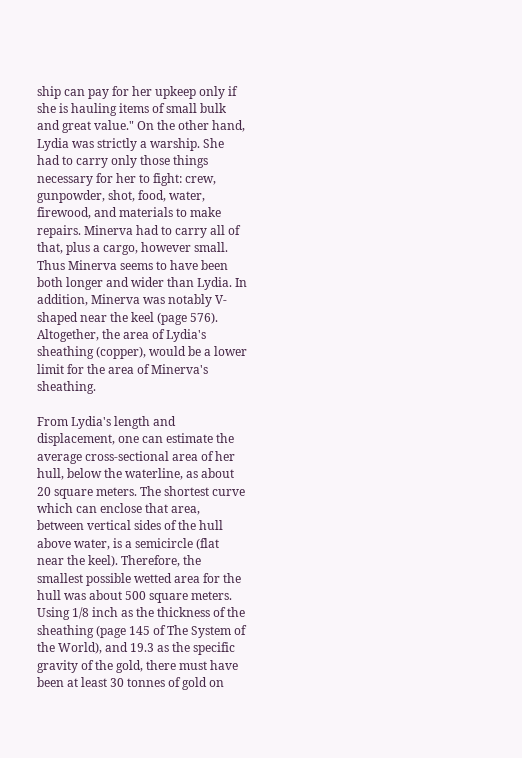ship can pay for her upkeep only if she is hauling items of small bulk and great value." On the other hand, Lydia was strictly a warship. She had to carry only those things necessary for her to fight: crew, gunpowder, shot, food, water, firewood, and materials to make repairs. Minerva had to carry all of that, plus a cargo, however small. Thus Minerva seems to have been both longer and wider than Lydia. In addition, Minerva was notably V-shaped near the keel (page 576). Altogether, the area of Lydia's sheathing (copper), would be a lower limit for the area of Minerva's sheathing.

From Lydia's length and displacement, one can estimate the average cross-sectional area of her hull, below the waterline, as about 20 square meters. The shortest curve which can enclose that area, between vertical sides of the hull above water, is a semicircle (flat near the keel). Therefore, the smallest possible wetted area for the hull was about 500 square meters. Using 1/8 inch as the thickness of the sheathing (page 145 of The System of the World), and 19.3 as the specific gravity of the gold, there must have been at least 30 tonnes of gold on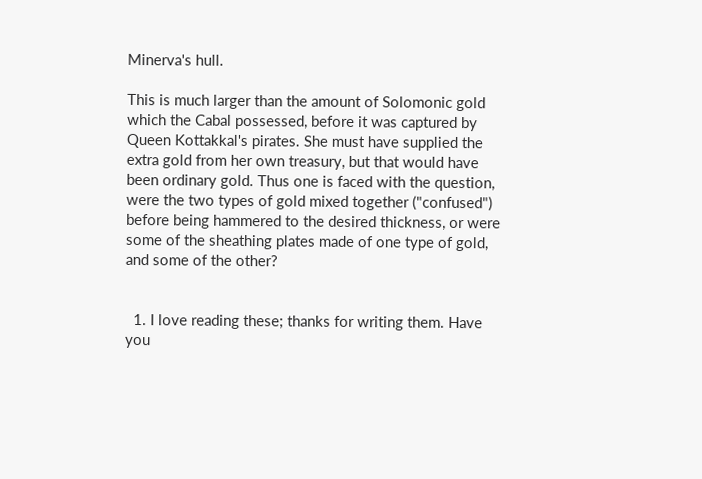Minerva's hull.

This is much larger than the amount of Solomonic gold which the Cabal possessed, before it was captured by Queen Kottakkal's pirates. She must have supplied the extra gold from her own treasury, but that would have been ordinary gold. Thus one is faced with the question, were the two types of gold mixed together ("confused") before being hammered to the desired thickness, or were some of the sheathing plates made of one type of gold, and some of the other?


  1. I love reading these; thanks for writing them. Have you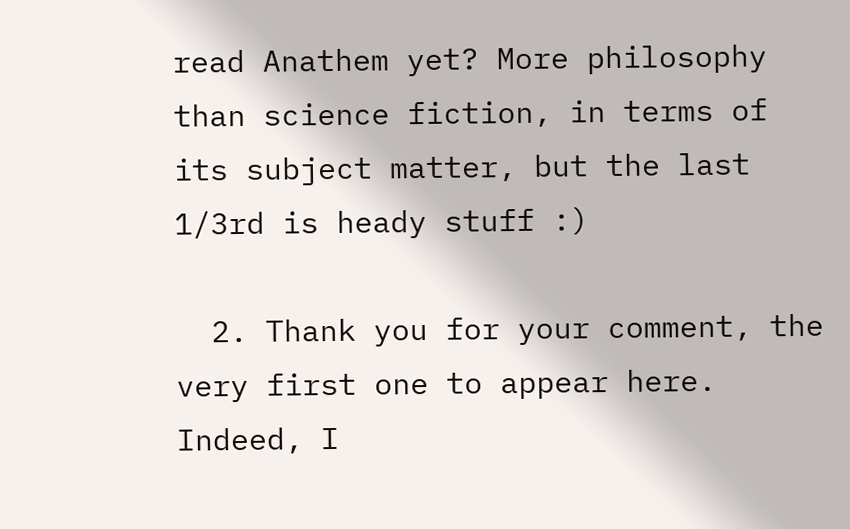read Anathem yet? More philosophy than science fiction, in terms of its subject matter, but the last 1/3rd is heady stuff :)

  2. Thank you for your comment, the very first one to appear here. Indeed, I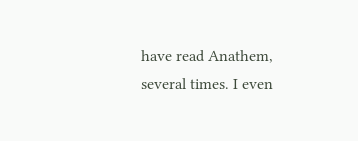have read Anathem, several times. I even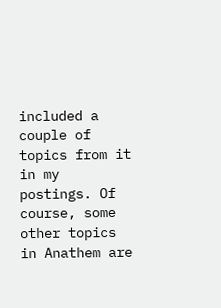included a couple of topics from it in my postings. Of course, some other topics in Anathem are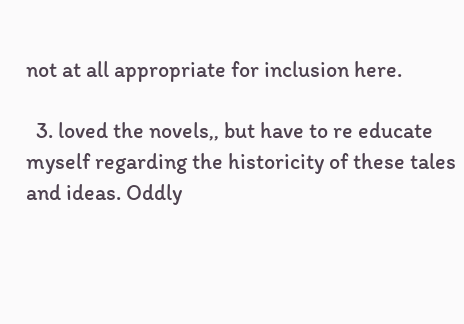not at all appropriate for inclusion here.

  3. loved the novels,, but have to re educate myself regarding the historicity of these tales and ideas. Oddly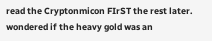read the Cryptonmicon FIrST the rest later. wondered if the heavy gold was an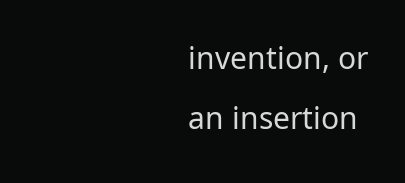invention, or an insertion